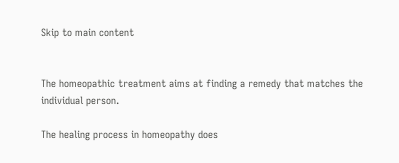Skip to main content


The homeopathic treatment aims at finding a remedy that matches the individual person.

The healing process in homeopathy does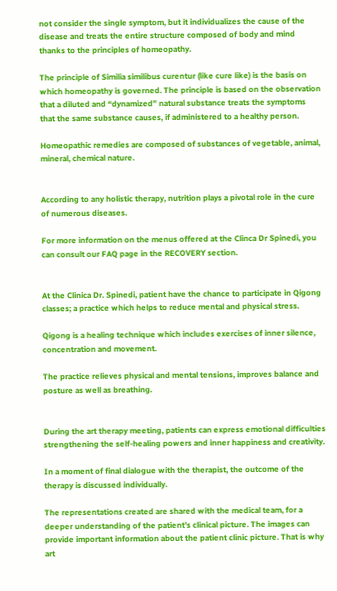not consider the single symptom, but it individualizes the cause of the disease and treats the entire structure composed of body and mind thanks to the principles of homeopathy.

The principle of Similia similibus curentur (like cure like) is the basis on which homeopathy is governed. The principle is based on the observation that a diluted and “dynamized” natural substance treats the symptoms that the same substance causes, if administered to a healthy person.

Homeopathic remedies are composed of substances of vegetable, animal, mineral, chemical nature.


According to any holistic therapy, nutrition plays a pivotal role in the cure of numerous diseases.

For more information on the menus offered at the Clinca Dr Spinedi, you can consult our FAQ page in the RECOVERY section.


At the Clinica Dr. Spinedi, patient have the chance to participate in Qigong classes; a practice which helps to reduce mental and physical stress.

Qigong is a healing technique which includes exercises of inner silence, concentration and movement.

The practice relieves physical and mental tensions, improves balance and posture as well as breathing.


During the art therapy meeting, patients can express emotional difficulties strengthening the self-healing powers and inner happiness and creativity.

In a moment of final dialogue with the therapist, the outcome of the therapy is discussed individually.

The representations created are shared with the medical team, for a deeper understanding of the patient’s clinical picture. The images can provide important information about the patient clinic picture. That is why art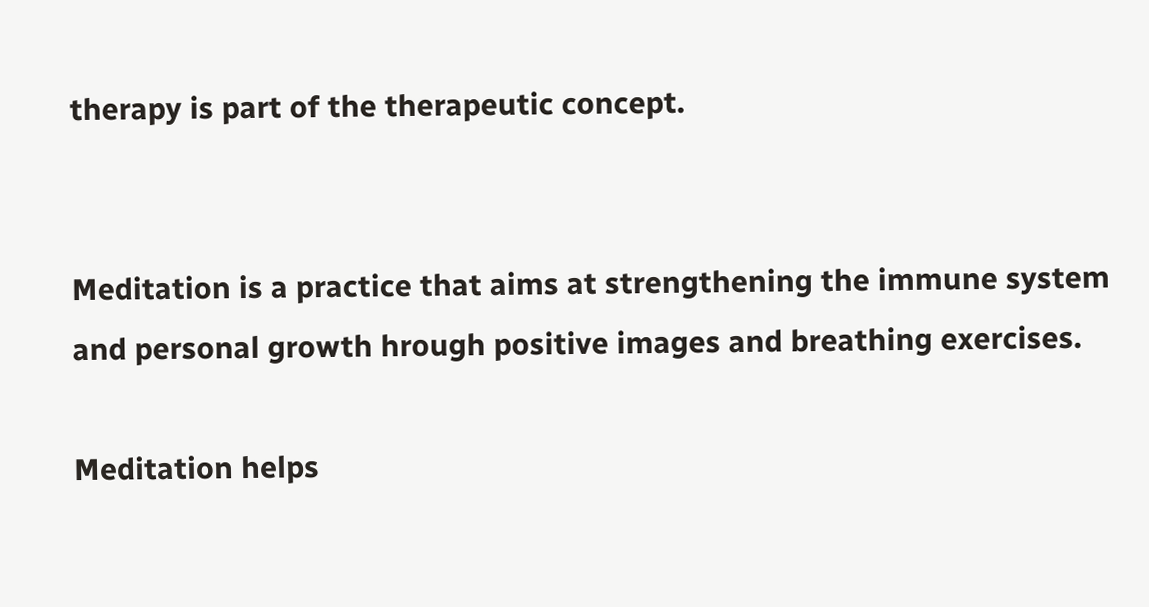therapy is part of the therapeutic concept.


Meditation is a practice that aims at strengthening the immune system and personal growth hrough positive images and breathing exercises.

Meditation helps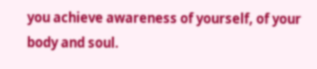you achieve awareness of yourself, of your body and soul.